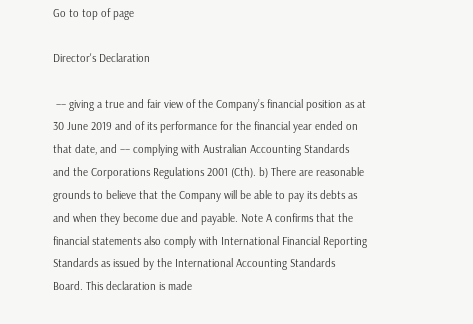Go to top of page

Director's Declaration

 –– giving a true and fair view of the Company’s financial position as at 30 June 2019 and of its performance for the financial year ended on that date, and –– complying with Australian Accounting Standards and the Corporations Regulations 2001 (Cth). b) There are reasonable grounds to believe that the Company will be able to pay its debts as and when they become due and payable. Note A confirms that the financial statements also comply with International Financial Reporting Standards as issued by the International Accounting Standards Board. This declaration is made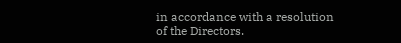in accordance with a resolution of the Directors.